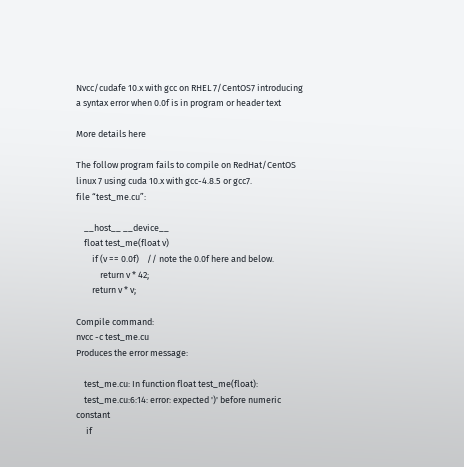Nvcc/cudafe 10.x with gcc on RHEL 7/CentOS7 introducing a syntax error when 0.0f is in program or header text

More details here

The follow program fails to compile on RedHat/CentOS linux 7 using cuda 10.x with gcc-4.8.5 or gcc7.
file “test_me.cu”:

    __host__ __device__
    float test_me(float v)
        if (v == 0.0f)    // note the 0.0f here and below.
            return v * 42;
        return v * v;

Compile command:
nvcc -c test_me.cu
Produces the error message:

    test_me.cu: In function float test_me(float):
    test_me.cu:6:14: error: expected ')' before numeric constant
     if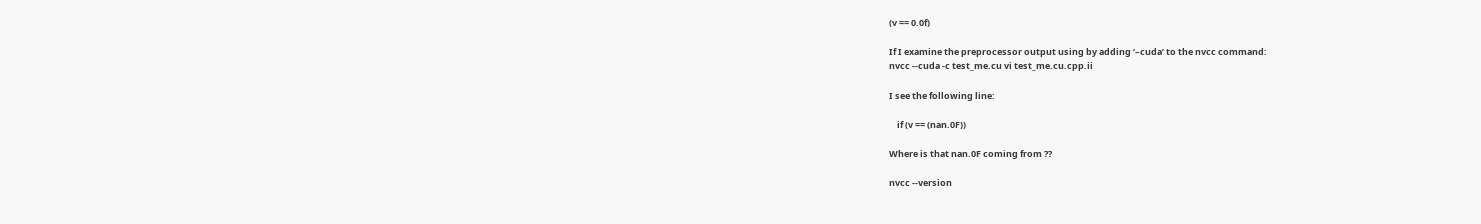(v == 0.0f)

If I examine the preprocessor output using by adding ‘–cuda’ to the nvcc command:
nvcc --cuda -c test_me.cu vi test_me.cu.cpp.ii

I see the following line:

    if (v == (nan.0F))

Where is that nan.0F coming from ??

nvcc --version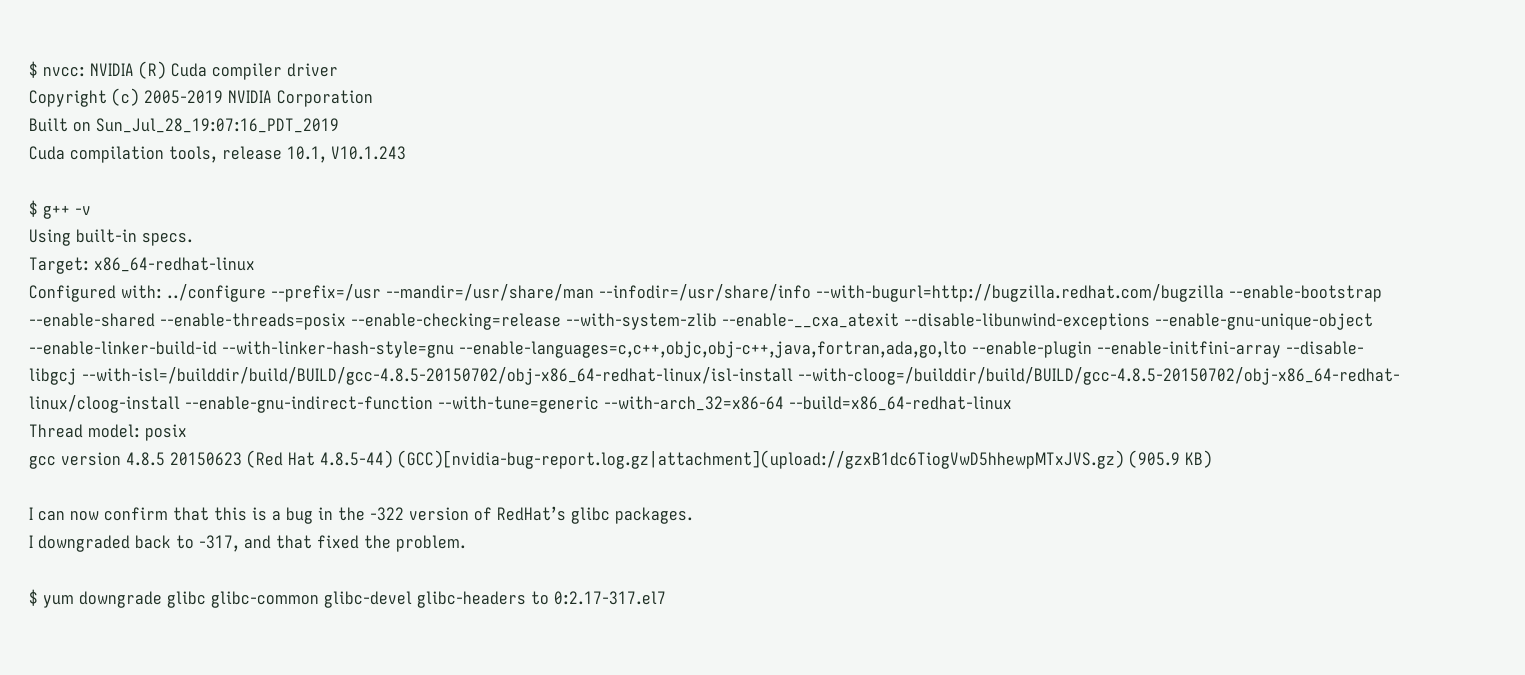$ nvcc: NVIDIA (R) Cuda compiler driver
Copyright (c) 2005-2019 NVIDIA Corporation
Built on Sun_Jul_28_19:07:16_PDT_2019
Cuda compilation tools, release 10.1, V10.1.243

$ g++ -v
Using built-in specs.
Target: x86_64-redhat-linux
Configured with: ../configure --prefix=/usr --mandir=/usr/share/man --infodir=/usr/share/info --with-bugurl=http://bugzilla.redhat.com/bugzilla --enable-bootstrap --enable-shared --enable-threads=posix --enable-checking=release --with-system-zlib --enable-__cxa_atexit --disable-libunwind-exceptions --enable-gnu-unique-object --enable-linker-build-id --with-linker-hash-style=gnu --enable-languages=c,c++,objc,obj-c++,java,fortran,ada,go,lto --enable-plugin --enable-initfini-array --disable-libgcj --with-isl=/builddir/build/BUILD/gcc-4.8.5-20150702/obj-x86_64-redhat-linux/isl-install --with-cloog=/builddir/build/BUILD/gcc-4.8.5-20150702/obj-x86_64-redhat-linux/cloog-install --enable-gnu-indirect-function --with-tune=generic --with-arch_32=x86-64 --build=x86_64-redhat-linux
Thread model: posix
gcc version 4.8.5 20150623 (Red Hat 4.8.5-44) (GCC)[nvidia-bug-report.log.gz|attachment](upload://gzxB1dc6TiogVwD5hhewpMTxJVS.gz) (905.9 KB)

I can now confirm that this is a bug in the -322 version of RedHat’s glibc packages.
I downgraded back to -317, and that fixed the problem.

$ yum downgrade glibc glibc-common glibc-devel glibc-headers to 0:2.17-317.el7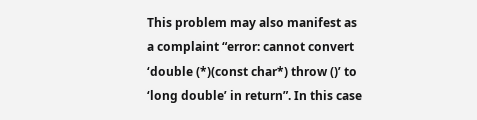This problem may also manifest as a complaint “error: cannot convert ‘double (*)(const char*) throw ()’ to ‘long double’ in return”. In this case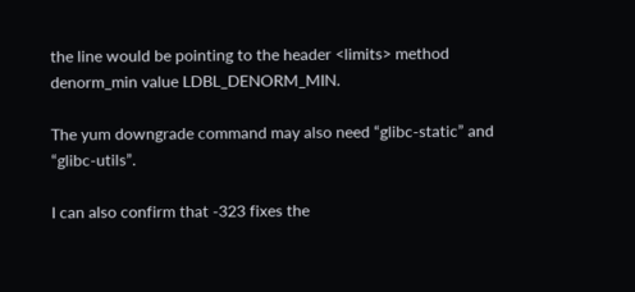the line would be pointing to the header <limits> method denorm_min value LDBL_DENORM_MIN.

The yum downgrade command may also need “glibc-static” and “glibc-utils”.

I can also confirm that -323 fixes the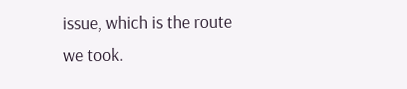issue, which is the route we took.